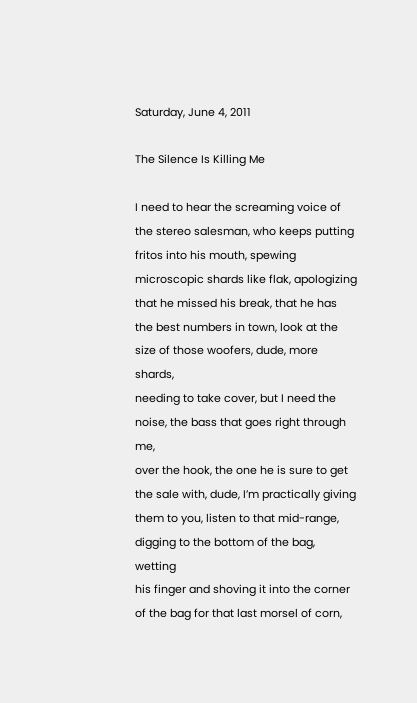Saturday, June 4, 2011

The Silence Is Killing Me

I need to hear the screaming voice of
the stereo salesman, who keeps putting
fritos into his mouth, spewing
microscopic shards like flak, apologizing
that he missed his break, that he has
the best numbers in town, look at the
size of those woofers, dude, more shards,
needing to take cover, but I need the
noise, the bass that goes right through me,
over the hook, the one he is sure to get
the sale with, dude, I’m practically giving
them to you, listen to that mid-range,
digging to the bottom of the bag, wetting
his finger and shoving it into the corner
of the bag for that last morsel of corn,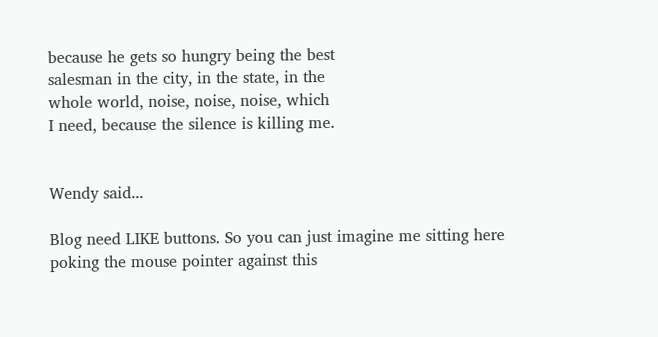because he gets so hungry being the best
salesman in the city, in the state, in the
whole world, noise, noise, noise, which
I need, because the silence is killing me.


Wendy said...

Blog need LIKE buttons. So you can just imagine me sitting here poking the mouse pointer against this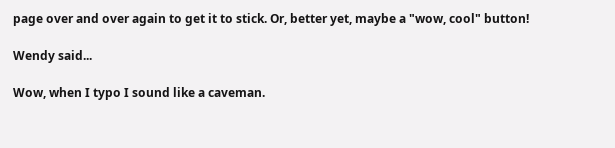page over and over again to get it to stick. Or, better yet, maybe a "wow, cool" button!

Wendy said...

Wow, when I typo I sound like a caveman.